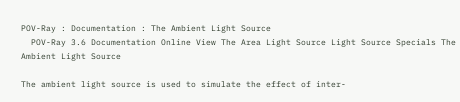POV-Ray : Documentation : The Ambient Light Source
  POV-Ray 3.6 Documentation Online View The Area Light Source Light Source Specials The Ambient Light Source

The ambient light source is used to simulate the effect of inter-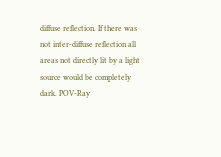diffuse reflection. If there was not inter-diffuse reflection all areas not directly lit by a light source would be completely dark. POV-Ray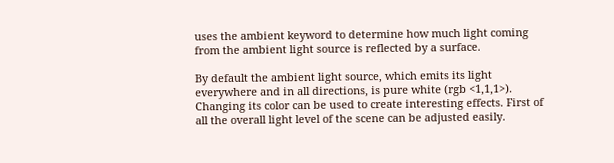uses the ambient keyword to determine how much light coming from the ambient light source is reflected by a surface.

By default the ambient light source, which emits its light everywhere and in all directions, is pure white (rgb <1,1,1>). Changing its color can be used to create interesting effects. First of all the overall light level of the scene can be adjusted easily.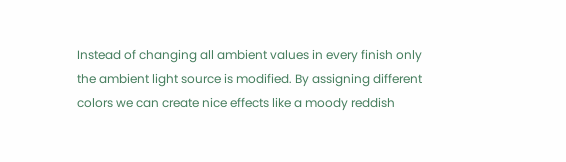Instead of changing all ambient values in every finish only the ambient light source is modified. By assigning different colors we can create nice effects like a moody reddish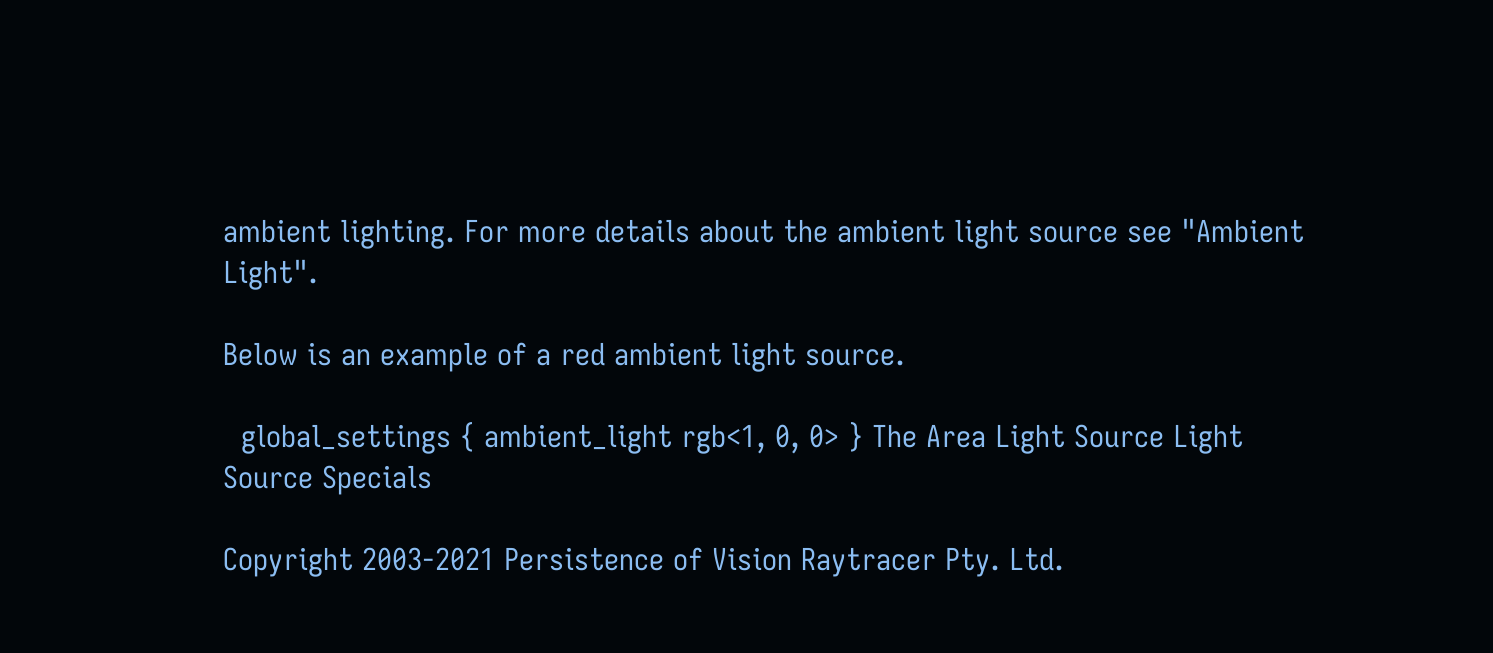ambient lighting. For more details about the ambient light source see "Ambient Light".

Below is an example of a red ambient light source.

  global_settings { ambient_light rgb<1, 0, 0> } The Area Light Source Light Source Specials

Copyright 2003-2021 Persistence of Vision Raytracer Pty. Ltd.